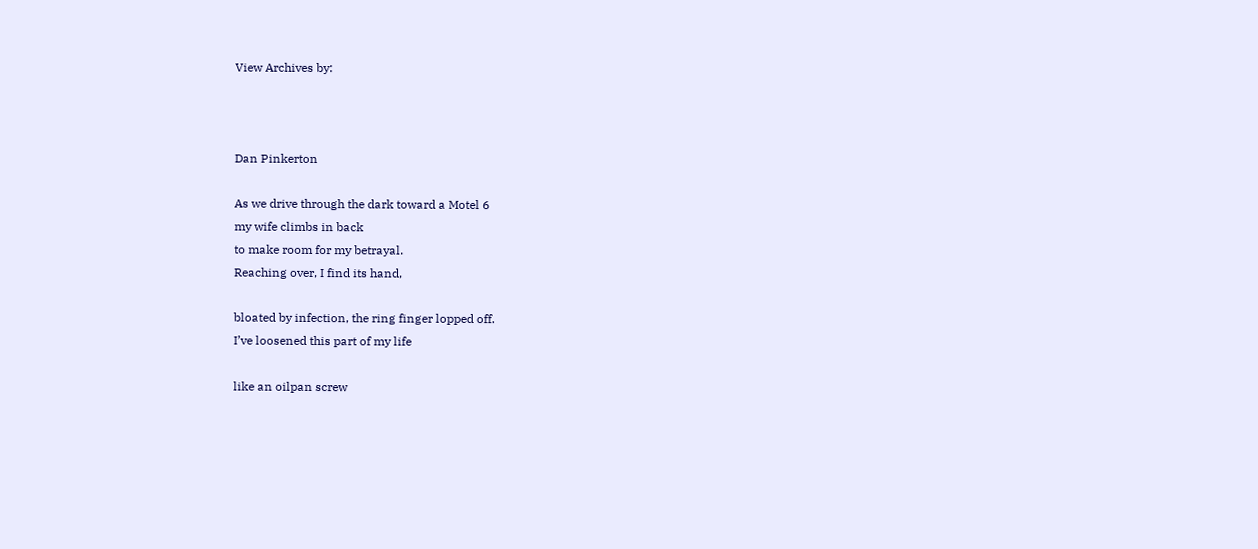View Archives by:



Dan Pinkerton

As we drive through the dark toward a Motel 6
my wife climbs in back
to make room for my betrayal.
Reaching over, I find its hand,

bloated by infection, the ring finger lopped off.
I’ve loosened this part of my life

like an oilpan screw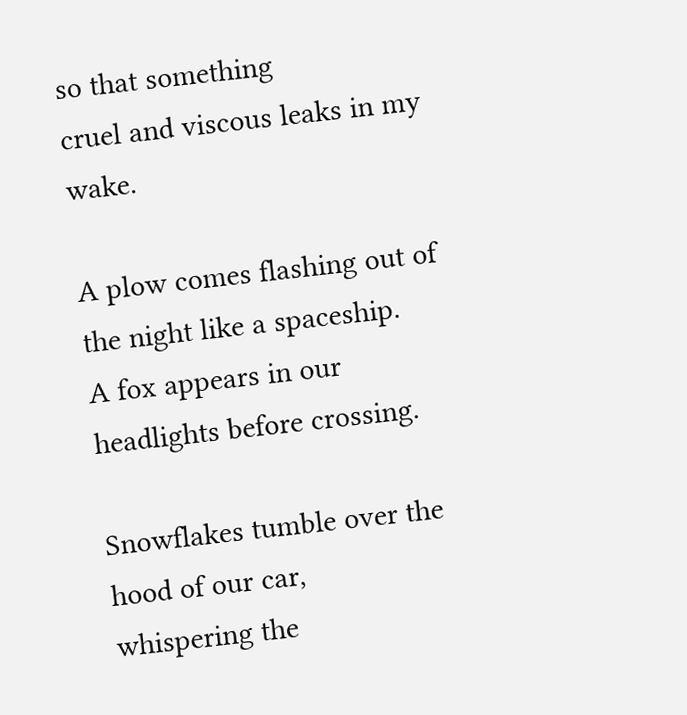so that something
cruel and viscous leaks in my wake.

A plow comes flashing out of the night like a spaceship.
A fox appears in our headlights before crossing.

Snowflakes tumble over the hood of our car,
whispering the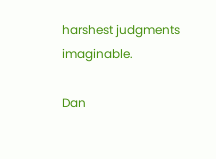harshest judgments imaginable.

Dan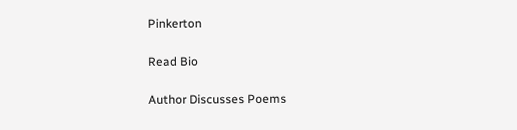Pinkerton

Read Bio

Author Discusses Poems